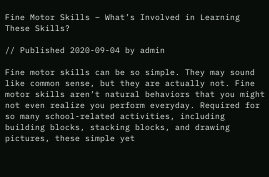Fine Motor Skills – What’s Involved in Learning These Skills?

// Published 2020-09-04 by admin

Fine motor skills can be so simple. They may sound like common sense, but they are actually not. Fine motor skills aren’t natural behaviors that you might not even realize you perform everyday. Required for so many school-related activities, including building blocks, stacking blocks, and drawing pictures, these simple yet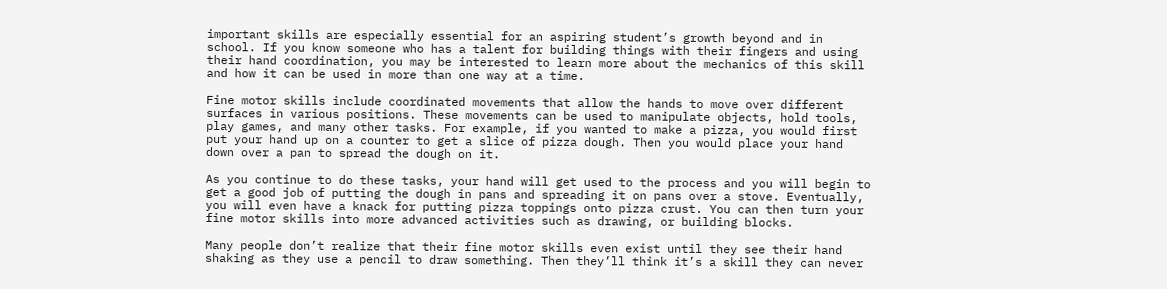important skills are especially essential for an aspiring student’s growth beyond and in school. If you know someone who has a talent for building things with their fingers and using their hand coordination, you may be interested to learn more about the mechanics of this skill and how it can be used in more than one way at a time.

Fine motor skills include coordinated movements that allow the hands to move over different surfaces in various positions. These movements can be used to manipulate objects, hold tools, play games, and many other tasks. For example, if you wanted to make a pizza, you would first put your hand up on a counter to get a slice of pizza dough. Then you would place your hand down over a pan to spread the dough on it.

As you continue to do these tasks, your hand will get used to the process and you will begin to get a good job of putting the dough in pans and spreading it on pans over a stove. Eventually, you will even have a knack for putting pizza toppings onto pizza crust. You can then turn your fine motor skills into more advanced activities such as drawing, or building blocks.

Many people don’t realize that their fine motor skills even exist until they see their hand shaking as they use a pencil to draw something. Then they’ll think it’s a skill they can never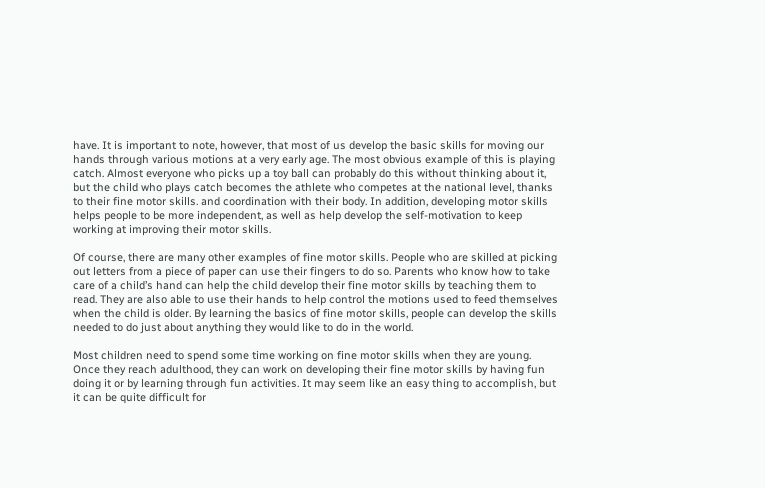have. It is important to note, however, that most of us develop the basic skills for moving our hands through various motions at a very early age. The most obvious example of this is playing catch. Almost everyone who picks up a toy ball can probably do this without thinking about it, but the child who plays catch becomes the athlete who competes at the national level, thanks to their fine motor skills. and coordination with their body. In addition, developing motor skills helps people to be more independent, as well as help develop the self-motivation to keep working at improving their motor skills.

Of course, there are many other examples of fine motor skills. People who are skilled at picking out letters from a piece of paper can use their fingers to do so. Parents who know how to take care of a child’s hand can help the child develop their fine motor skills by teaching them to read. They are also able to use their hands to help control the motions used to feed themselves when the child is older. By learning the basics of fine motor skills, people can develop the skills needed to do just about anything they would like to do in the world.

Most children need to spend some time working on fine motor skills when they are young. Once they reach adulthood, they can work on developing their fine motor skills by having fun doing it or by learning through fun activities. It may seem like an easy thing to accomplish, but it can be quite difficult for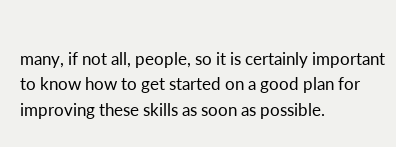many, if not all, people, so it is certainly important to know how to get started on a good plan for improving these skills as soon as possible.